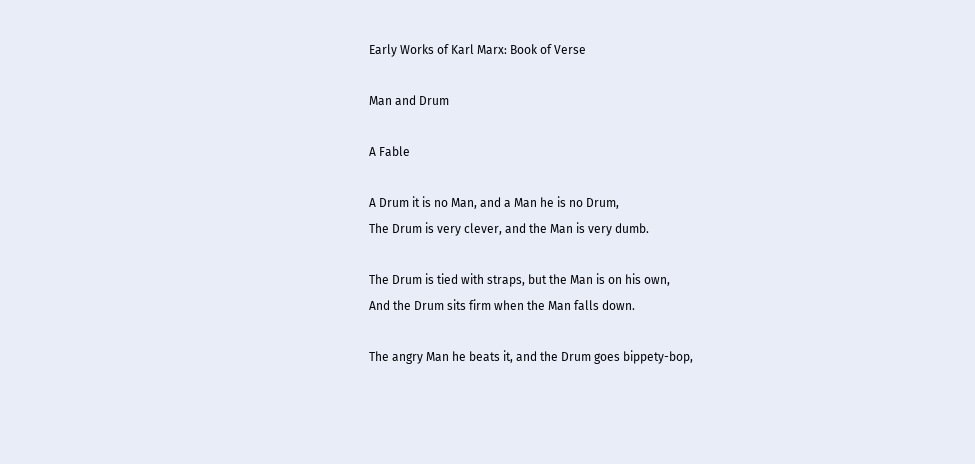Early Works of Karl Marx: Book of Verse

Man and Drum

A Fable

A Drum it is no Man, and a Man he is no Drum,
The Drum is very clever, and the Man is very dumb.

The Drum is tied with straps, but the Man is on his own,
And the Drum sits firm when the Man falls down.

The angry Man he beats it, and the Drum goes bippety-bop,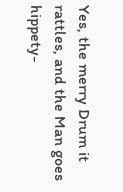Yes, the merry Drum it rattles, and the Man goes hippety-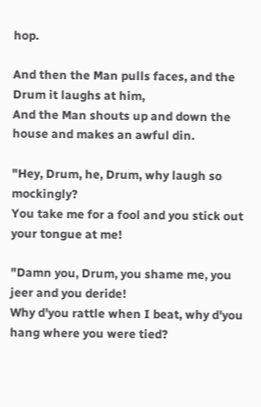hop.

And then the Man pulls faces, and the Drum it laughs at him,
And the Man shouts up and down the house and makes an awful din.

"Hey, Drum, he, Drum, why laugh so mockingly?
You take me for a fool and you stick out your tongue at me!

"Damn you, Drum, you shame me, you jeer and you deride!
Why d'you rattle when I beat, why d'you hang where you were tied?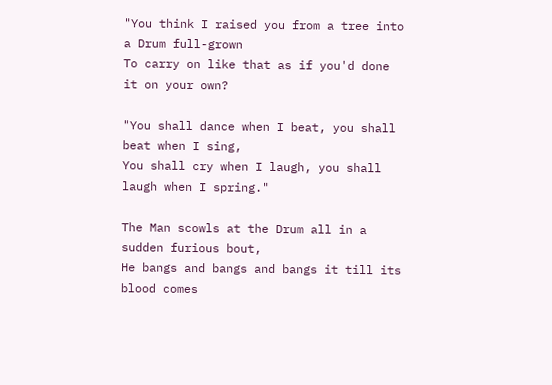"You think I raised you from a tree into a Drum full-grown
To carry on like that as if you'd done it on your own?

"You shall dance when I beat, you shall beat when I sing,
You shall cry when I laugh, you shall laugh when I spring."

The Man scowls at the Drum all in a sudden furious bout,
He bangs and bangs and bangs it till its blood comes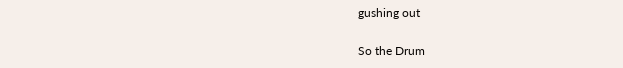gushing out

So the Drum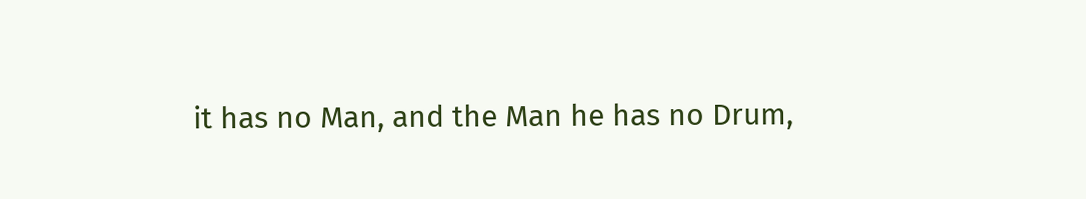it has no Man, and the Man he has no Drum,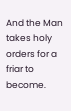And the Man takes holy orders for a friar to become.